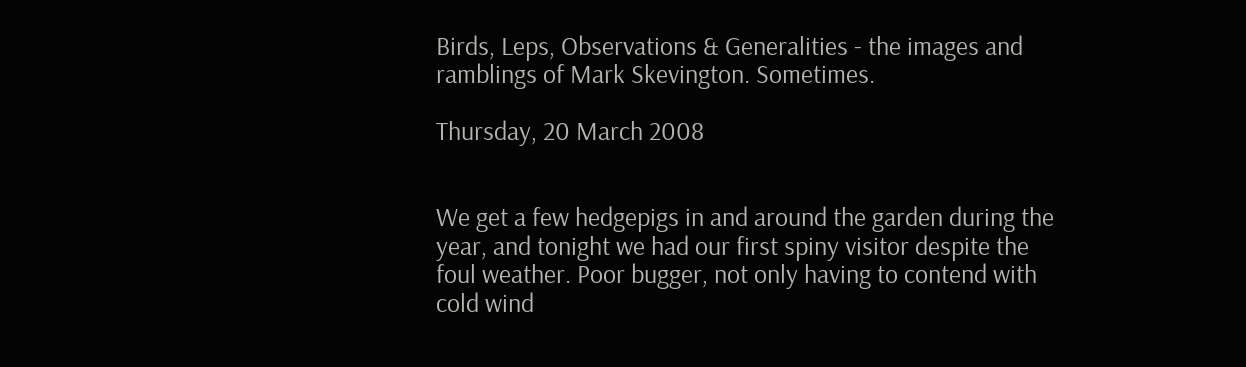Birds, Leps, Observations & Generalities - the images and ramblings of Mark Skevington. Sometimes.

Thursday, 20 March 2008


We get a few hedgepigs in and around the garden during the year, and tonight we had our first spiny visitor despite the foul weather. Poor bugger, not only having to contend with cold wind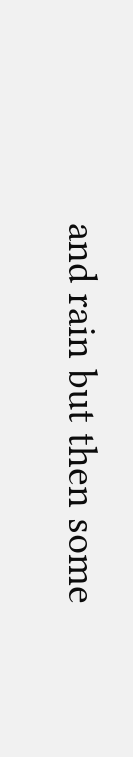and rain but then some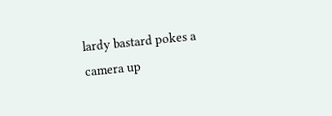lardy bastard pokes a camera up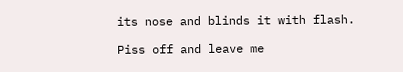its nose and blinds it with flash.

Piss off and leave me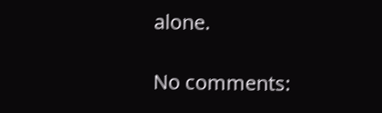alone.

No comments: